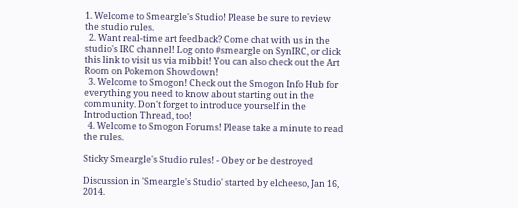1. Welcome to Smeargle's Studio! Please be sure to review the studio rules.
  2. Want real-time art feedback? Come chat with us in the studio's IRC channel! Log onto #smeargle on SynIRC, or click this link to visit us via mibbit! You can also check out the Art Room on Pokemon Showdown!
  3. Welcome to Smogon! Check out the Smogon Info Hub for everything you need to know about starting out in the community. Don't forget to introduce yourself in the Introduction Thread, too!
  4. Welcome to Smogon Forums! Please take a minute to read the rules.

Sticky Smeargle's Studio rules! - Obey or be destroyed

Discussion in 'Smeargle's Studio' started by elcheeso, Jan 16, 2014.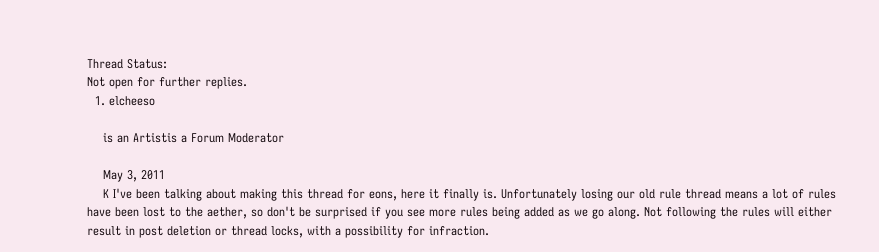Thread Status:
Not open for further replies.
  1. elcheeso

    is an Artistis a Forum Moderator

    May 3, 2011
    K I've been talking about making this thread for eons, here it finally is. Unfortunately losing our old rule thread means a lot of rules have been lost to the aether, so don't be surprised if you see more rules being added as we go along. Not following the rules will either result in post deletion or thread locks, with a possibility for infraction.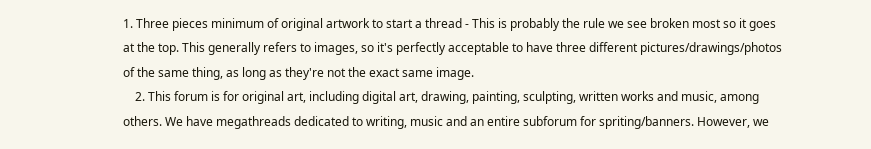1. Three pieces minimum of original artwork to start a thread - This is probably the rule we see broken most so it goes at the top. This generally refers to images, so it's perfectly acceptable to have three different pictures/drawings/photos of the same thing, as long as they're not the exact same image.
    2. This forum is for original art, including digital art, drawing, painting, sculpting, written works and music, among others. We have megathreads dedicated to writing, music and an entire subforum for spriting/banners. However, we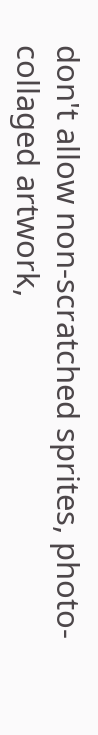don't allow non-scratched sprites, photo-collaged artwork,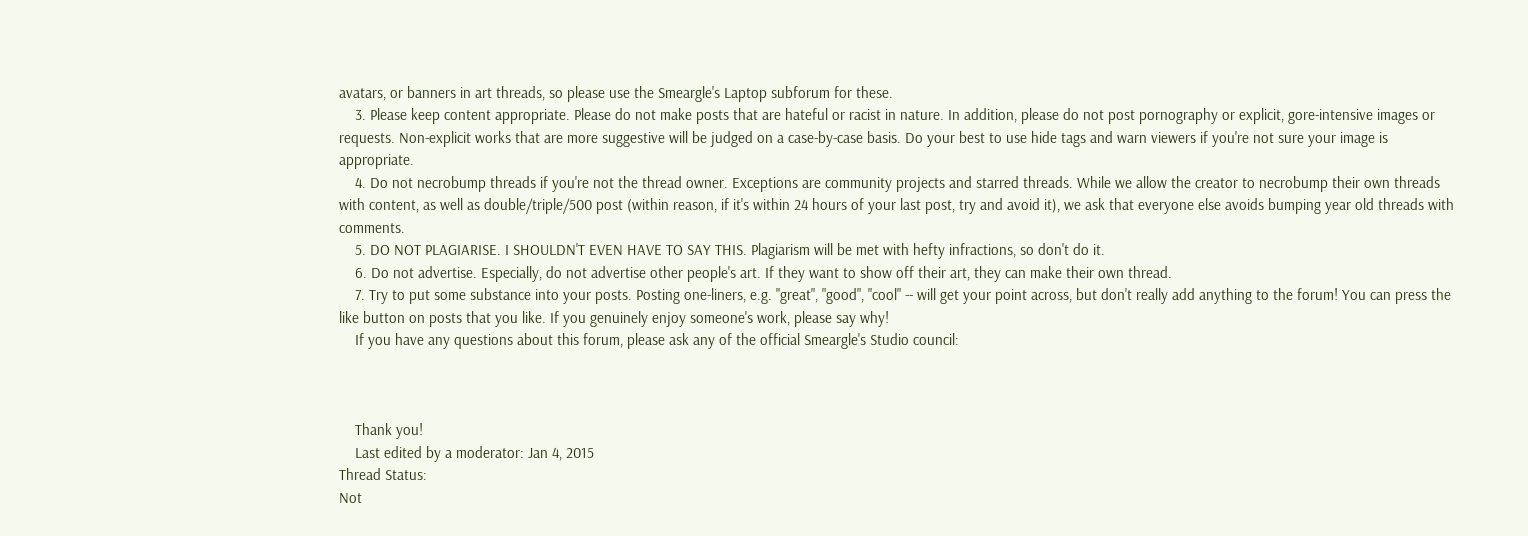avatars, or banners in art threads, so please use the Smeargle's Laptop subforum for these.
    3. Please keep content appropriate. Please do not make posts that are hateful or racist in nature. In addition, please do not post pornography or explicit, gore-intensive images or requests. Non-explicit works that are more suggestive will be judged on a case-by-case basis. Do your best to use hide tags and warn viewers if you're not sure your image is appropriate.
    4. Do not necrobump threads if you're not the thread owner. Exceptions are community projects and starred threads. While we allow the creator to necrobump their own threads with content, as well as double/triple/500 post (within reason, if it's within 24 hours of your last post, try and avoid it), we ask that everyone else avoids bumping year old threads with comments.
    5. DO NOT PLAGIARISE. I SHOULDN'T EVEN HAVE TO SAY THIS. Plagiarism will be met with hefty infractions, so don't do it.
    6. Do not advertise. Especially, do not advertise other people's art. If they want to show off their art, they can make their own thread.
    7. Try to put some substance into your posts. Posting one-liners, e.g. "great", "good", "cool" -- will get your point across, but don't really add anything to the forum! You can press the like button on posts that you like. If you genuinely enjoy someone's work, please say why!
    If you have any questions about this forum, please ask any of the official Smeargle's Studio council:



    Thank you!
    Last edited by a moderator: Jan 4, 2015
Thread Status:
Not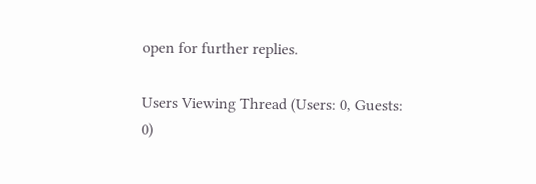open for further replies.

Users Viewing Thread (Users: 0, Guests: 0)